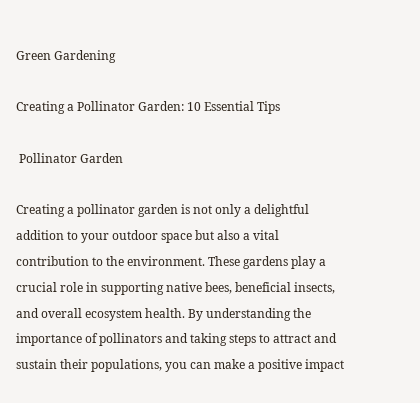Green Gardening

Creating a Pollinator Garden: 10 Essential Tips

 Pollinator Garden

Creating a pollinator garden is not only a delightful addition to your outdoor space but also a vital contribution to the environment. These gardens play a crucial role in supporting native bees, beneficial insects, and overall ecosystem health. By understanding the importance of pollinators and taking steps to attract and sustain their populations, you can make a positive impact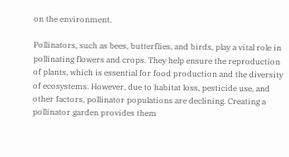on the environment.

Pollinators, such as bees, butterflies, and birds, play a vital role in pollinating flowers and crops. They help ensure the reproduction of plants, which is essential for food production and the diversity of ecosystems. However, due to habitat loss, pesticide use, and other factors, pollinator populations are declining. Creating a pollinator garden provides them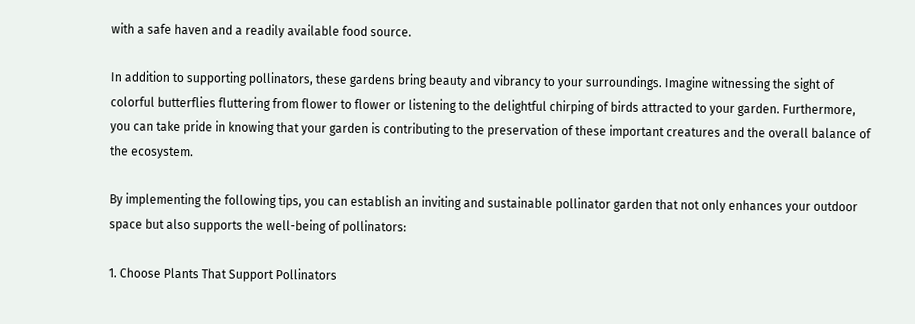with a safe haven and a readily available food source.

In addition to supporting pollinators, these gardens bring beauty and vibrancy to your surroundings. Imagine witnessing the sight of colorful butterflies fluttering from flower to flower or listening to the delightful chirping of birds attracted to your garden. Furthermore, you can take pride in knowing that your garden is contributing to the preservation of these important creatures and the overall balance of the ecosystem.

By implementing the following tips, you can establish an inviting and sustainable pollinator garden that not only enhances your outdoor space but also supports the well-being of pollinators:

1. Choose Plants That Support Pollinators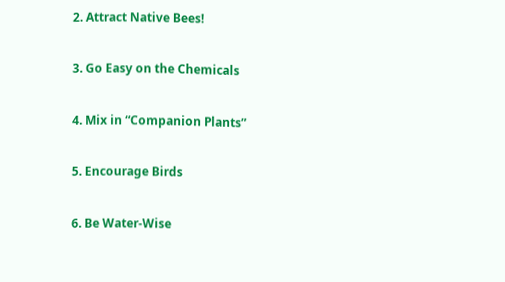2. Attract Native Bees!

3. Go Easy on the Chemicals

4. Mix in “Companion Plants”

5. Encourage Birds

6. Be Water-Wise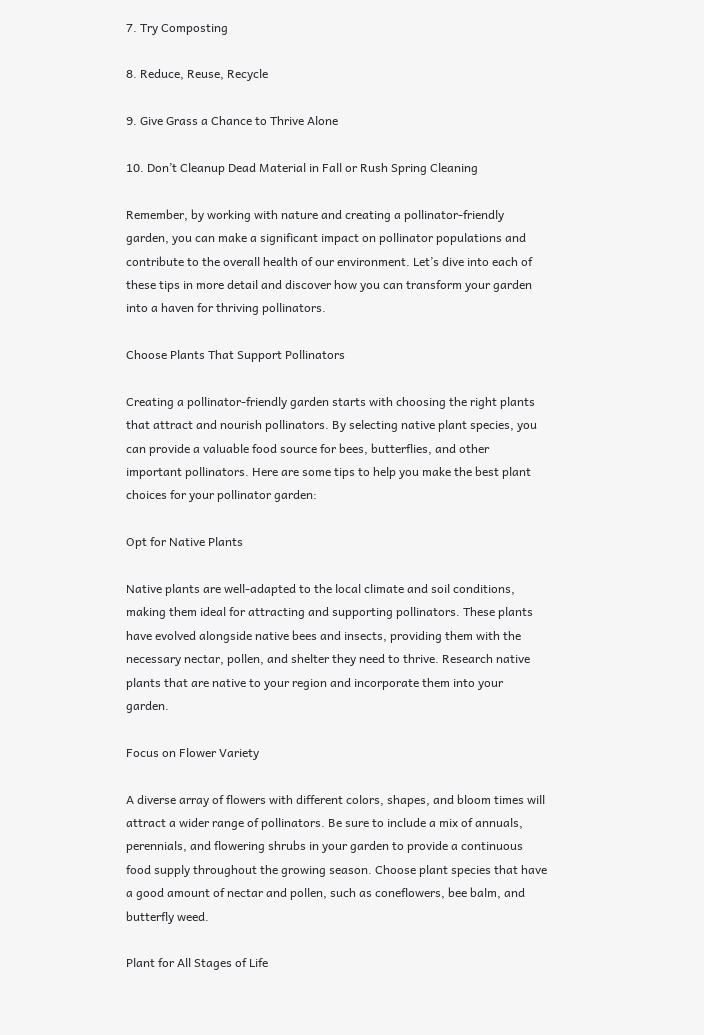7. Try Composting

8. Reduce, Reuse, Recycle

9. Give Grass a Chance to Thrive Alone

10. Don’t Cleanup Dead Material in Fall or Rush Spring Cleaning

Remember, by working with nature and creating a pollinator-friendly garden, you can make a significant impact on pollinator populations and contribute to the overall health of our environment. Let’s dive into each of these tips in more detail and discover how you can transform your garden into a haven for thriving pollinators.

Choose Plants That Support Pollinators

Creating a pollinator-friendly garden starts with choosing the right plants that attract and nourish pollinators. By selecting native plant species, you can provide a valuable food source for bees, butterflies, and other important pollinators. Here are some tips to help you make the best plant choices for your pollinator garden:

Opt for Native Plants

Native plants are well-adapted to the local climate and soil conditions, making them ideal for attracting and supporting pollinators. These plants have evolved alongside native bees and insects, providing them with the necessary nectar, pollen, and shelter they need to thrive. Research native plants that are native to your region and incorporate them into your garden.

Focus on Flower Variety

A diverse array of flowers with different colors, shapes, and bloom times will attract a wider range of pollinators. Be sure to include a mix of annuals, perennials, and flowering shrubs in your garden to provide a continuous food supply throughout the growing season. Choose plant species that have a good amount of nectar and pollen, such as coneflowers, bee balm, and butterfly weed.

Plant for All Stages of Life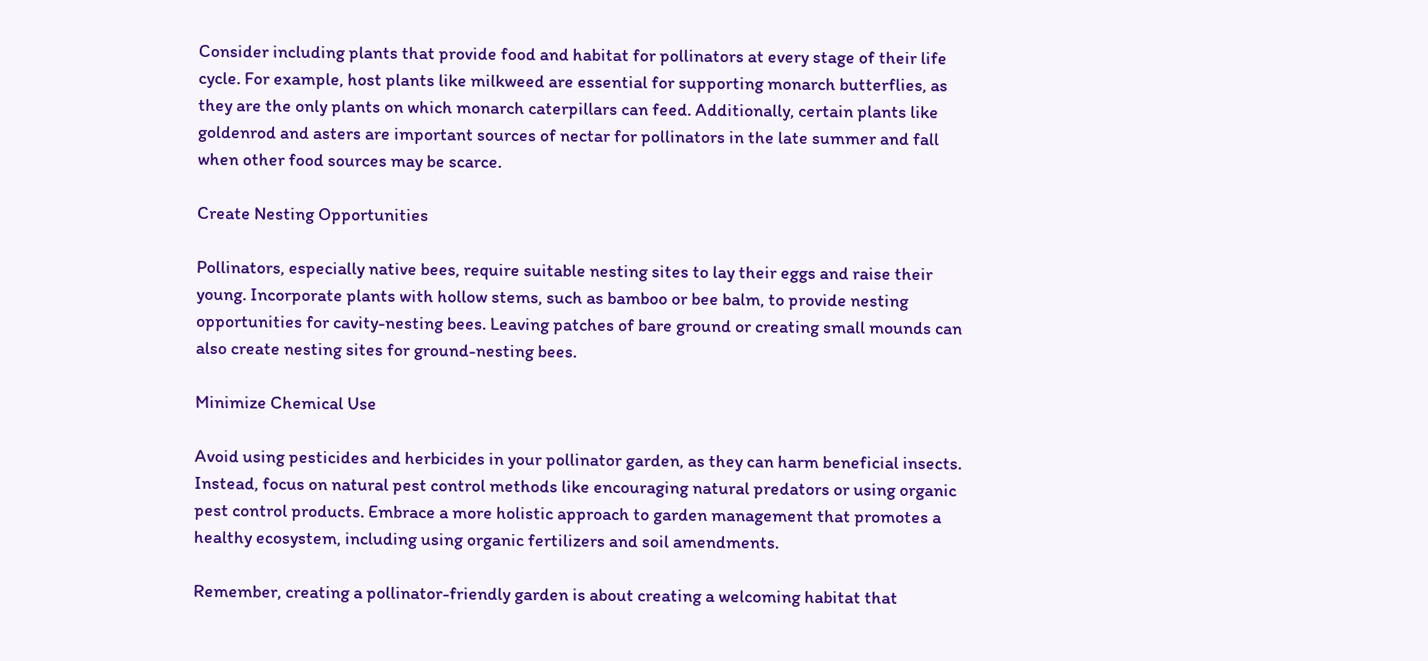Consider including plants that provide food and habitat for pollinators at every stage of their life cycle. For example, host plants like milkweed are essential for supporting monarch butterflies, as they are the only plants on which monarch caterpillars can feed. Additionally, certain plants like goldenrod and asters are important sources of nectar for pollinators in the late summer and fall when other food sources may be scarce.

Create Nesting Opportunities

Pollinators, especially native bees, require suitable nesting sites to lay their eggs and raise their young. Incorporate plants with hollow stems, such as bamboo or bee balm, to provide nesting opportunities for cavity-nesting bees. Leaving patches of bare ground or creating small mounds can also create nesting sites for ground-nesting bees.

Minimize Chemical Use

Avoid using pesticides and herbicides in your pollinator garden, as they can harm beneficial insects. Instead, focus on natural pest control methods like encouraging natural predators or using organic pest control products. Embrace a more holistic approach to garden management that promotes a healthy ecosystem, including using organic fertilizers and soil amendments.

Remember, creating a pollinator-friendly garden is about creating a welcoming habitat that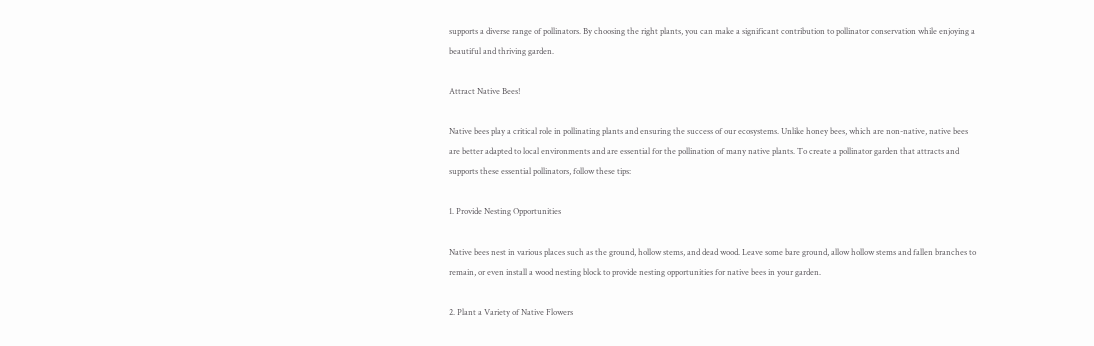supports a diverse range of pollinators. By choosing the right plants, you can make a significant contribution to pollinator conservation while enjoying a beautiful and thriving garden.

Attract Native Bees!

Native bees play a critical role in pollinating plants and ensuring the success of our ecosystems. Unlike honey bees, which are non-native, native bees are better adapted to local environments and are essential for the pollination of many native plants. To create a pollinator garden that attracts and supports these essential pollinators, follow these tips:

1. Provide Nesting Opportunities

Native bees nest in various places such as the ground, hollow stems, and dead wood. Leave some bare ground, allow hollow stems and fallen branches to remain, or even install a wood nesting block to provide nesting opportunities for native bees in your garden.

2. Plant a Variety of Native Flowers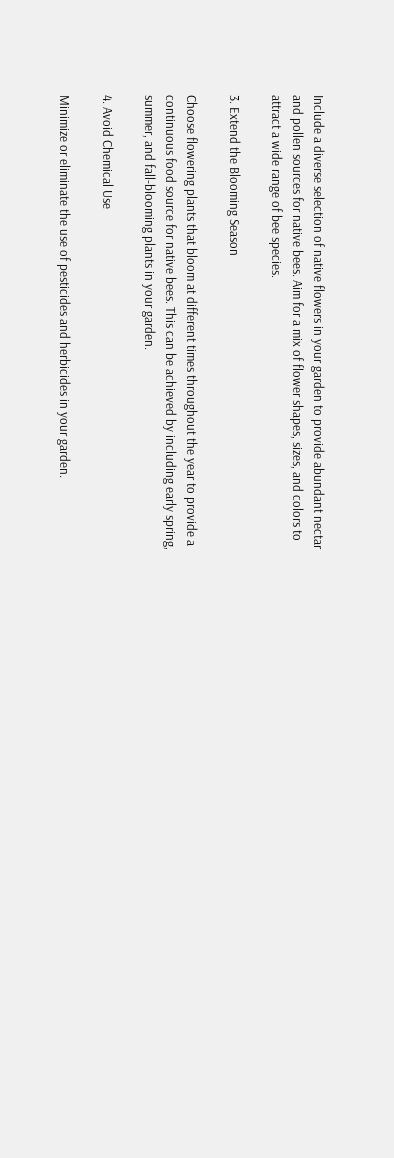Include a diverse selection of native flowers in your garden to provide abundant nectar and pollen sources for native bees. Aim for a mix of flower shapes, sizes, and colors to attract a wide range of bee species.

3. Extend the Blooming Season

Choose flowering plants that bloom at different times throughout the year to provide a continuous food source for native bees. This can be achieved by including early spring, summer, and fall-blooming plants in your garden.

4. Avoid Chemical Use

Minimize or eliminate the use of pesticides and herbicides in your garden.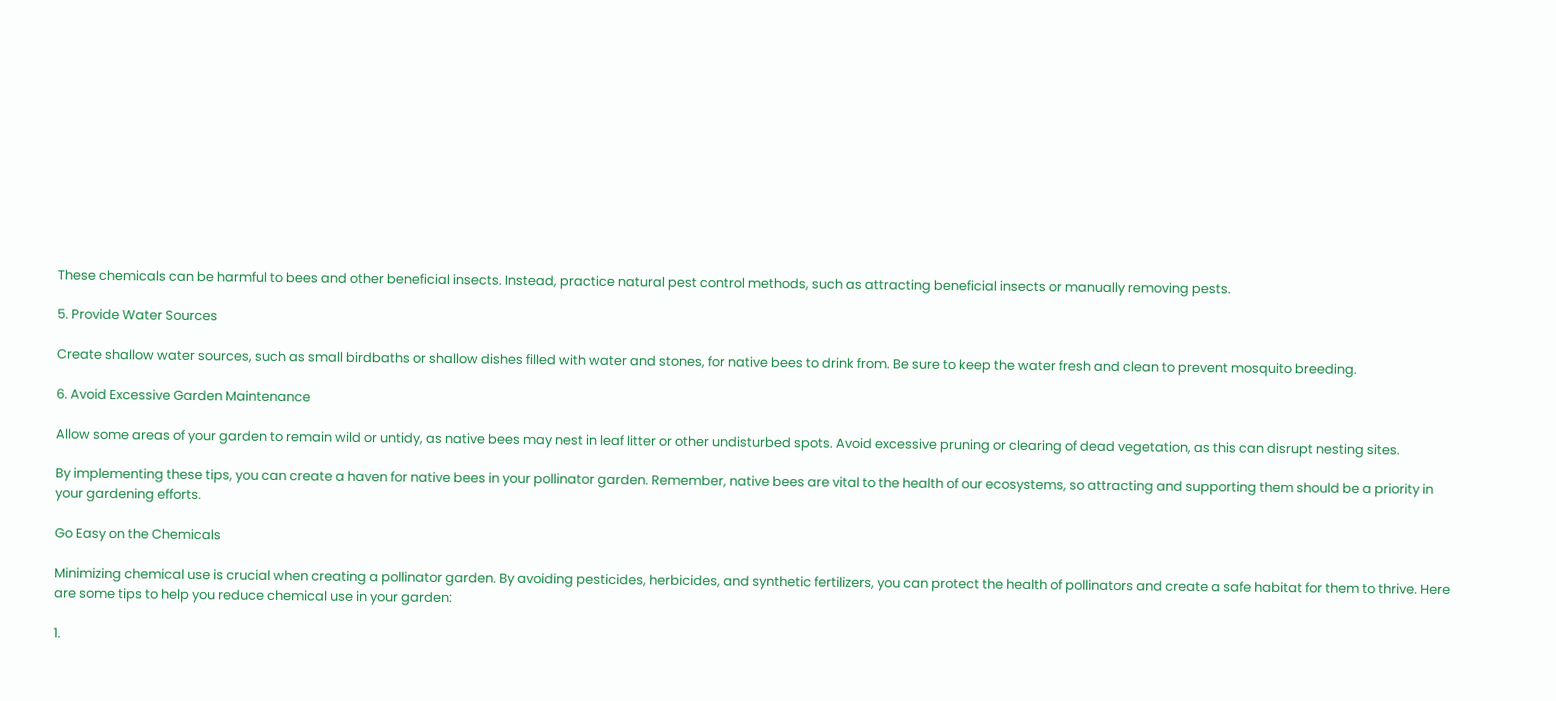These chemicals can be harmful to bees and other beneficial insects. Instead, practice natural pest control methods, such as attracting beneficial insects or manually removing pests.

5. Provide Water Sources

Create shallow water sources, such as small birdbaths or shallow dishes filled with water and stones, for native bees to drink from. Be sure to keep the water fresh and clean to prevent mosquito breeding.

6. Avoid Excessive Garden Maintenance

Allow some areas of your garden to remain wild or untidy, as native bees may nest in leaf litter or other undisturbed spots. Avoid excessive pruning or clearing of dead vegetation, as this can disrupt nesting sites.

By implementing these tips, you can create a haven for native bees in your pollinator garden. Remember, native bees are vital to the health of our ecosystems, so attracting and supporting them should be a priority in your gardening efforts.

Go Easy on the Chemicals

Minimizing chemical use is crucial when creating a pollinator garden. By avoiding pesticides, herbicides, and synthetic fertilizers, you can protect the health of pollinators and create a safe habitat for them to thrive. Here are some tips to help you reduce chemical use in your garden:

1.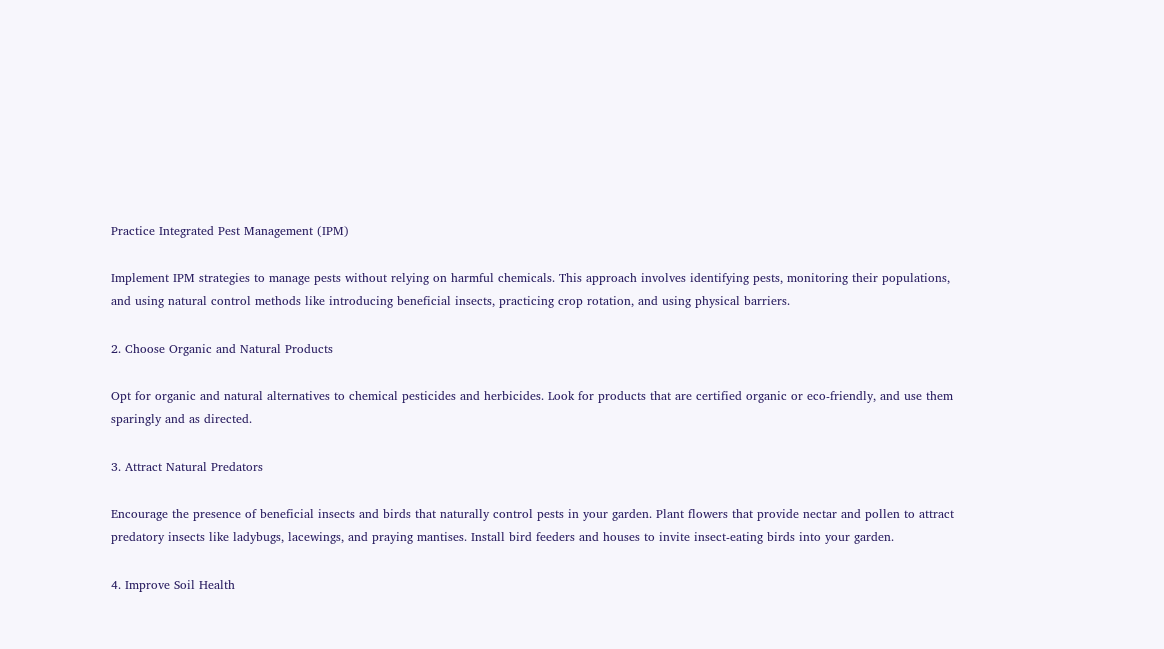Practice Integrated Pest Management (IPM)

Implement IPM strategies to manage pests without relying on harmful chemicals. This approach involves identifying pests, monitoring their populations, and using natural control methods like introducing beneficial insects, practicing crop rotation, and using physical barriers.

2. Choose Organic and Natural Products

Opt for organic and natural alternatives to chemical pesticides and herbicides. Look for products that are certified organic or eco-friendly, and use them sparingly and as directed.

3. Attract Natural Predators

Encourage the presence of beneficial insects and birds that naturally control pests in your garden. Plant flowers that provide nectar and pollen to attract predatory insects like ladybugs, lacewings, and praying mantises. Install bird feeders and houses to invite insect-eating birds into your garden.

4. Improve Soil Health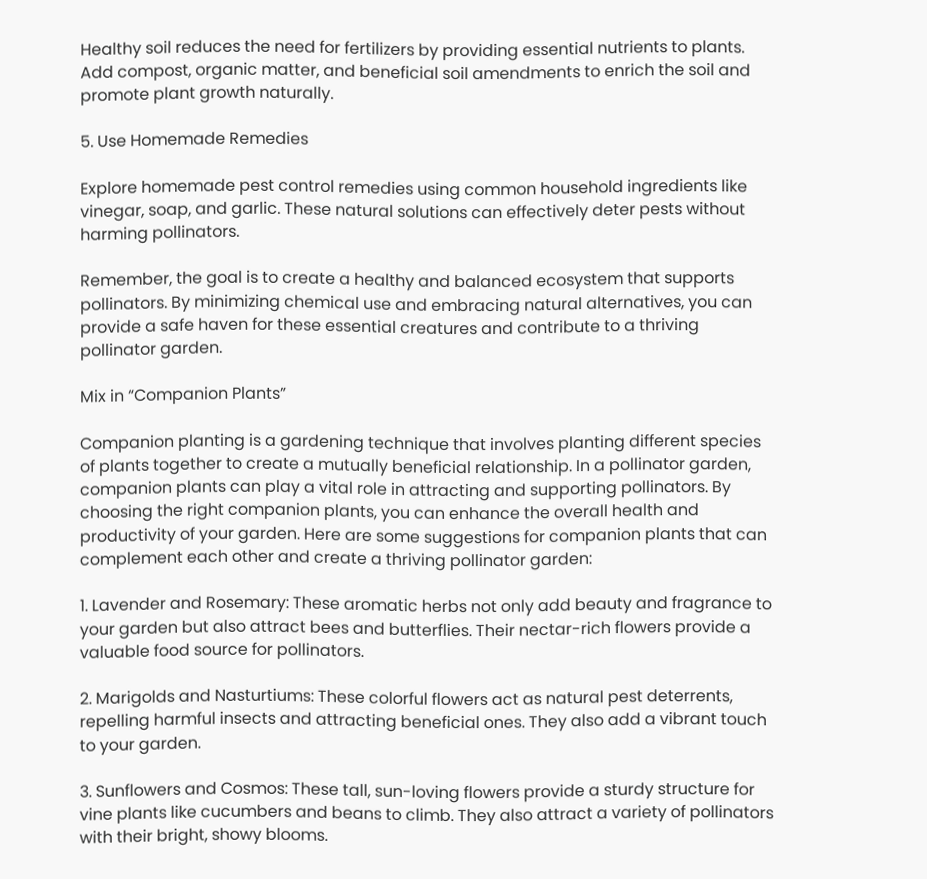Healthy soil reduces the need for fertilizers by providing essential nutrients to plants. Add compost, organic matter, and beneficial soil amendments to enrich the soil and promote plant growth naturally.

5. Use Homemade Remedies

Explore homemade pest control remedies using common household ingredients like vinegar, soap, and garlic. These natural solutions can effectively deter pests without harming pollinators.

Remember, the goal is to create a healthy and balanced ecosystem that supports pollinators. By minimizing chemical use and embracing natural alternatives, you can provide a safe haven for these essential creatures and contribute to a thriving pollinator garden.

Mix in “Companion Plants”

Companion planting is a gardening technique that involves planting different species of plants together to create a mutually beneficial relationship. In a pollinator garden, companion plants can play a vital role in attracting and supporting pollinators. By choosing the right companion plants, you can enhance the overall health and productivity of your garden. Here are some suggestions for companion plants that can complement each other and create a thriving pollinator garden:

1. Lavender and Rosemary: These aromatic herbs not only add beauty and fragrance to your garden but also attract bees and butterflies. Their nectar-rich flowers provide a valuable food source for pollinators.

2. Marigolds and Nasturtiums: These colorful flowers act as natural pest deterrents, repelling harmful insects and attracting beneficial ones. They also add a vibrant touch to your garden.

3. Sunflowers and Cosmos: These tall, sun-loving flowers provide a sturdy structure for vine plants like cucumbers and beans to climb. They also attract a variety of pollinators with their bright, showy blooms.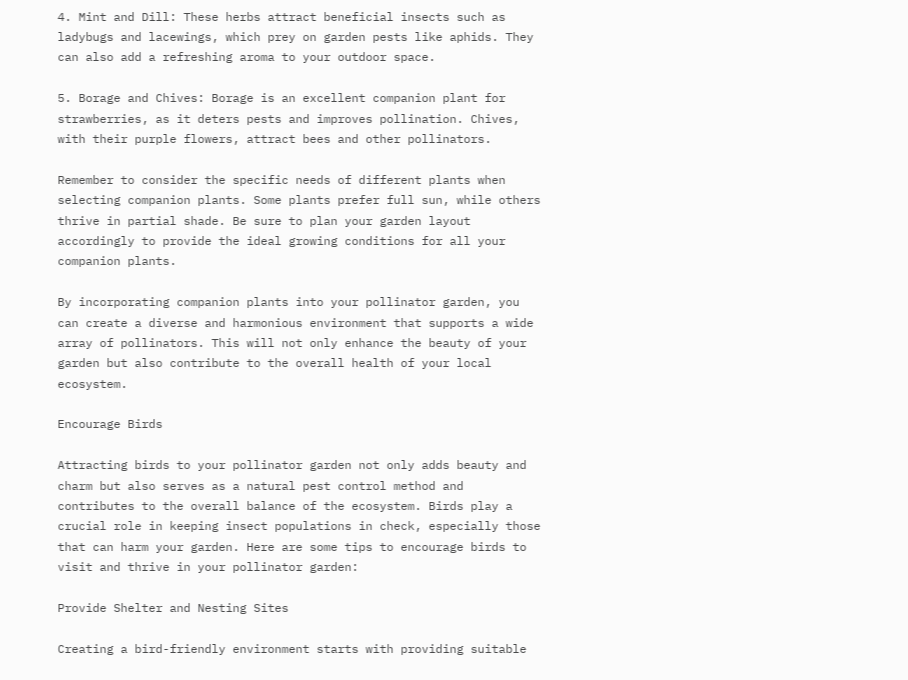4. Mint and Dill: These herbs attract beneficial insects such as ladybugs and lacewings, which prey on garden pests like aphids. They can also add a refreshing aroma to your outdoor space.

5. Borage and Chives: Borage is an excellent companion plant for strawberries, as it deters pests and improves pollination. Chives, with their purple flowers, attract bees and other pollinators.

Remember to consider the specific needs of different plants when selecting companion plants. Some plants prefer full sun, while others thrive in partial shade. Be sure to plan your garden layout accordingly to provide the ideal growing conditions for all your companion plants.

By incorporating companion plants into your pollinator garden, you can create a diverse and harmonious environment that supports a wide array of pollinators. This will not only enhance the beauty of your garden but also contribute to the overall health of your local ecosystem.

Encourage Birds

Attracting birds to your pollinator garden not only adds beauty and charm but also serves as a natural pest control method and contributes to the overall balance of the ecosystem. Birds play a crucial role in keeping insect populations in check, especially those that can harm your garden. Here are some tips to encourage birds to visit and thrive in your pollinator garden:

Provide Shelter and Nesting Sites

Creating a bird-friendly environment starts with providing suitable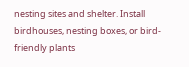nesting sites and shelter. Install birdhouses, nesting boxes, or bird-friendly plants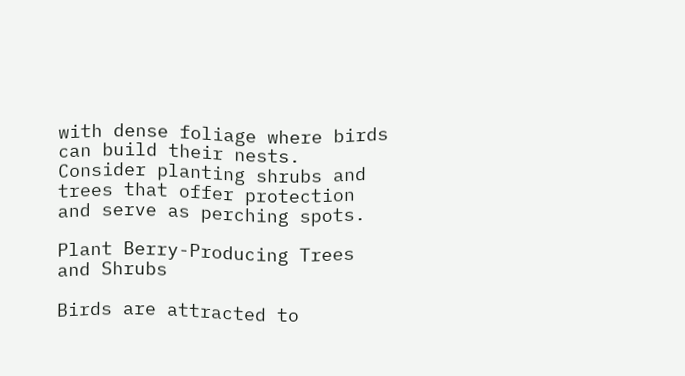with dense foliage where birds can build their nests. Consider planting shrubs and trees that offer protection and serve as perching spots.

Plant Berry-Producing Trees and Shrubs

Birds are attracted to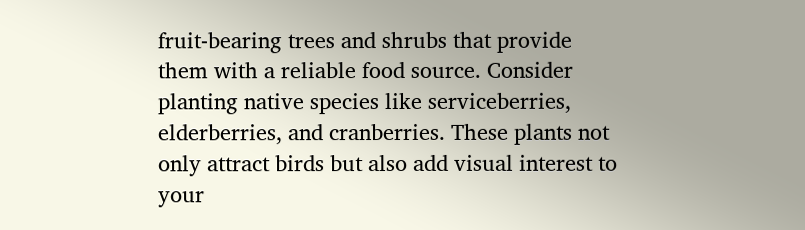fruit-bearing trees and shrubs that provide them with a reliable food source. Consider planting native species like serviceberries, elderberries, and cranberries. These plants not only attract birds but also add visual interest to your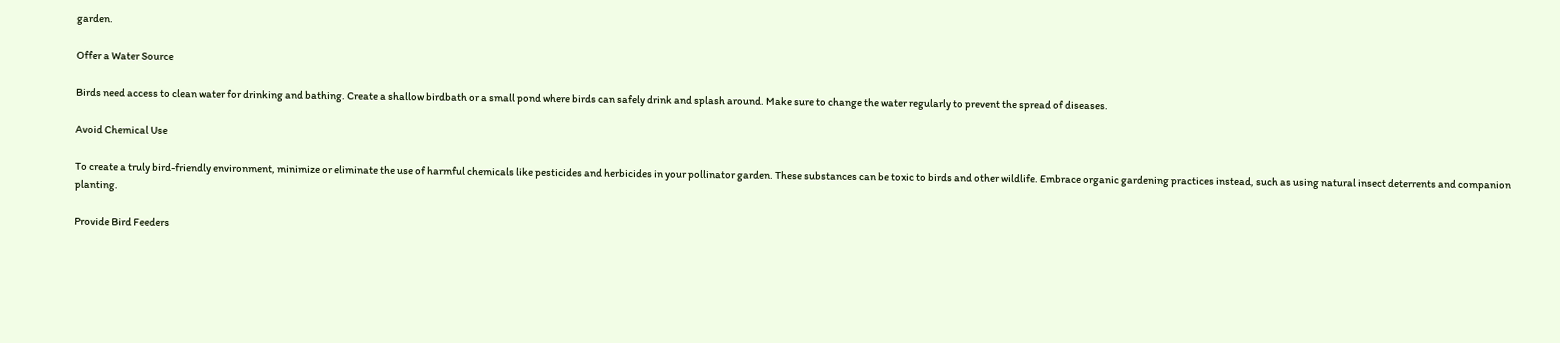garden.

Offer a Water Source

Birds need access to clean water for drinking and bathing. Create a shallow birdbath or a small pond where birds can safely drink and splash around. Make sure to change the water regularly to prevent the spread of diseases.

Avoid Chemical Use

To create a truly bird-friendly environment, minimize or eliminate the use of harmful chemicals like pesticides and herbicides in your pollinator garden. These substances can be toxic to birds and other wildlife. Embrace organic gardening practices instead, such as using natural insect deterrents and companion planting.

Provide Bird Feeders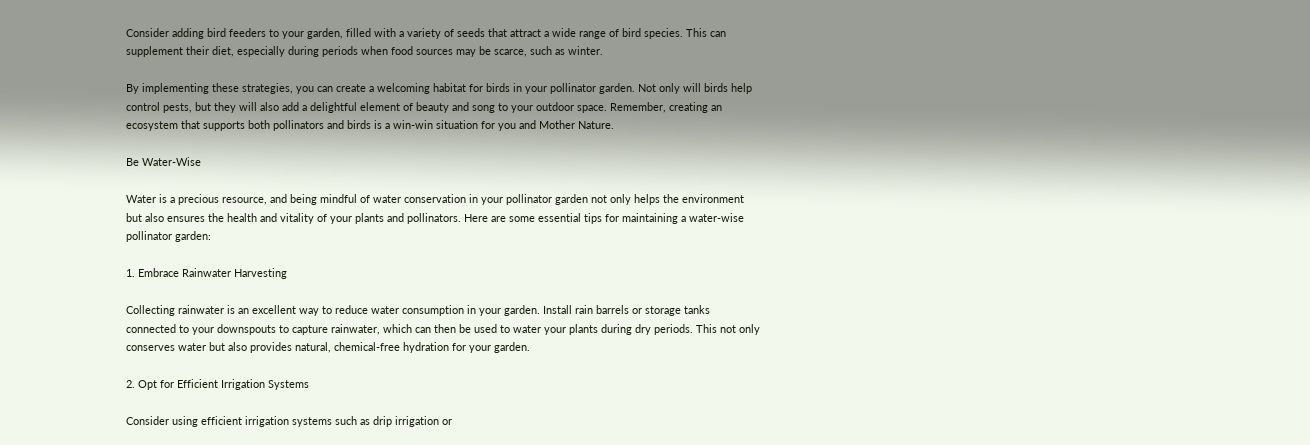Consider adding bird feeders to your garden, filled with a variety of seeds that attract a wide range of bird species. This can supplement their diet, especially during periods when food sources may be scarce, such as winter.

By implementing these strategies, you can create a welcoming habitat for birds in your pollinator garden. Not only will birds help control pests, but they will also add a delightful element of beauty and song to your outdoor space. Remember, creating an ecosystem that supports both pollinators and birds is a win-win situation for you and Mother Nature.

Be Water-Wise

Water is a precious resource, and being mindful of water conservation in your pollinator garden not only helps the environment but also ensures the health and vitality of your plants and pollinators. Here are some essential tips for maintaining a water-wise pollinator garden:

1. Embrace Rainwater Harvesting

Collecting rainwater is an excellent way to reduce water consumption in your garden. Install rain barrels or storage tanks connected to your downspouts to capture rainwater, which can then be used to water your plants during dry periods. This not only conserves water but also provides natural, chemical-free hydration for your garden.

2. Opt for Efficient Irrigation Systems

Consider using efficient irrigation systems such as drip irrigation or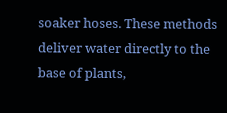soaker hoses. These methods deliver water directly to the base of plants,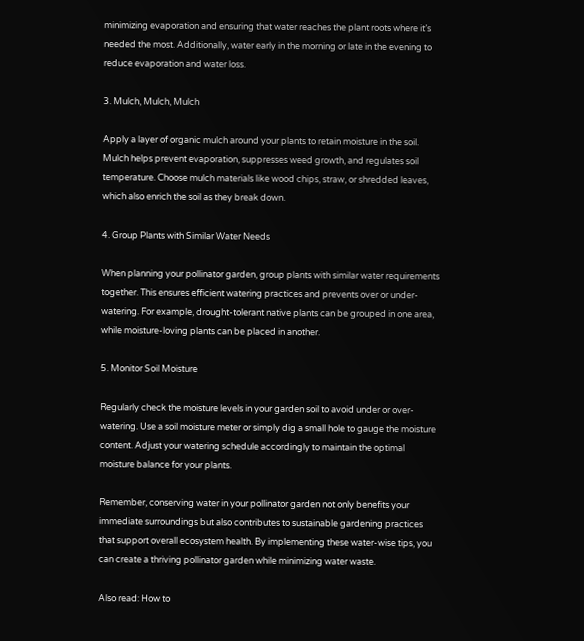minimizing evaporation and ensuring that water reaches the plant roots where it’s needed the most. Additionally, water early in the morning or late in the evening to reduce evaporation and water loss.

3. Mulch, Mulch, Mulch

Apply a layer of organic mulch around your plants to retain moisture in the soil. Mulch helps prevent evaporation, suppresses weed growth, and regulates soil temperature. Choose mulch materials like wood chips, straw, or shredded leaves, which also enrich the soil as they break down.

4. Group Plants with Similar Water Needs

When planning your pollinator garden, group plants with similar water requirements together. This ensures efficient watering practices and prevents over or under-watering. For example, drought-tolerant native plants can be grouped in one area, while moisture-loving plants can be placed in another.

5. Monitor Soil Moisture

Regularly check the moisture levels in your garden soil to avoid under or over-watering. Use a soil moisture meter or simply dig a small hole to gauge the moisture content. Adjust your watering schedule accordingly to maintain the optimal moisture balance for your plants.

Remember, conserving water in your pollinator garden not only benefits your immediate surroundings but also contributes to sustainable gardening practices that support overall ecosystem health. By implementing these water-wise tips, you can create a thriving pollinator garden while minimizing water waste.

Also read: How to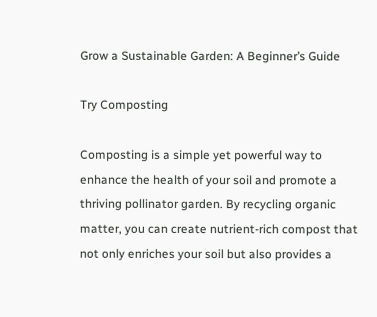Grow a Sustainable Garden: A Beginner’s Guide

Try Composting

Composting is a simple yet powerful way to enhance the health of your soil and promote a thriving pollinator garden. By recycling organic matter, you can create nutrient-rich compost that not only enriches your soil but also provides a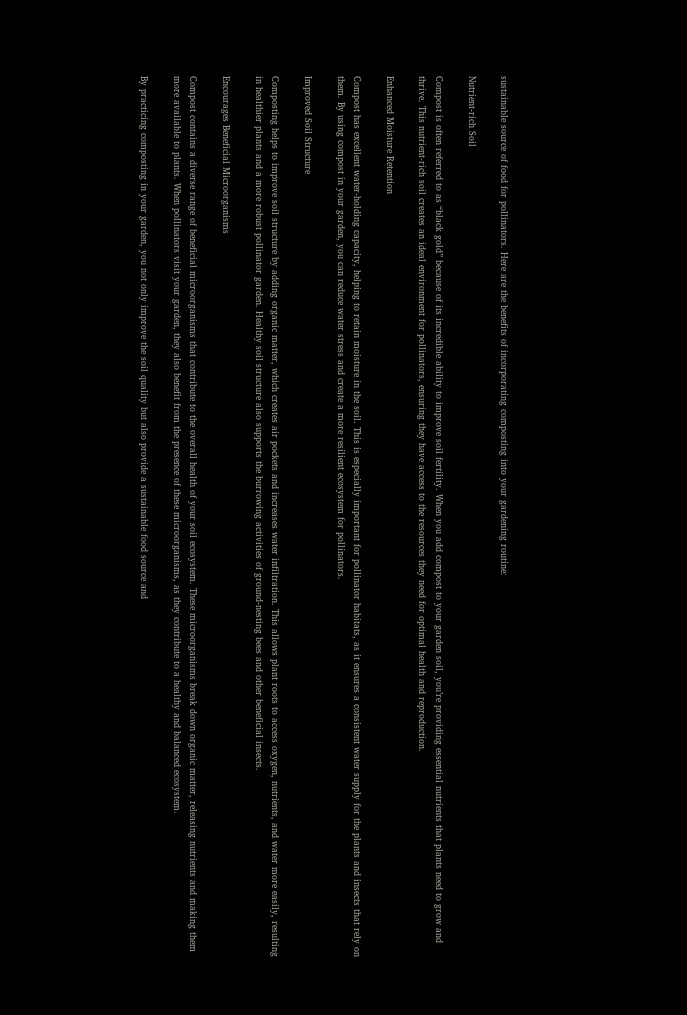sustainable source of food for pollinators. Here are the benefits of incorporating composting into your gardening routine:

Nutrient-rich Soil

Compost is often referred to as “black gold” because of its incredible ability to improve soil fertility. When you add compost to your garden soil, you’re providing essential nutrients that plants need to grow and thrive. This nutrient-rich soil creates an ideal environment for pollinators, ensuring they have access to the resources they need for optimal health and reproduction.

Enhanced Moisture Retention

Compost has excellent water-holding capacity, helping to retain moisture in the soil. This is especially important for pollinator habitats, as it ensures a consistent water supply for the plants and insects that rely on them. By using compost in your garden, you can reduce water stress and create a more resilient ecosystem for pollinators.

Improved Soil Structure

Composting helps to improve soil structure by adding organic matter, which creates air pockets and increases water infiltration. This allows plant roots to access oxygen, nutrients, and water more easily, resulting in healthier plants and a more robust pollinator garden. Healthy soil structure also supports the burrowing activities of ground-nesting bees and other beneficial insects.

Encourages Beneficial Microorganisms

Compost contains a diverse range of beneficial microorganisms that contribute to the overall health of your soil ecosystem. These microorganisms break down organic matter, releasing nutrients and making them more available to plants. When pollinators visit your garden, they also benefit from the presence of these microorganisms, as they contribute to a healthy and balanced ecosystem.

By practicing composting in your garden, you not only improve the soil quality but also provide a sustainable food source and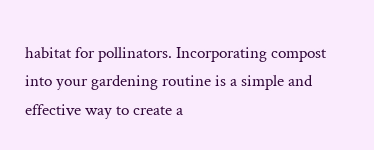habitat for pollinators. Incorporating compost into your gardening routine is a simple and effective way to create a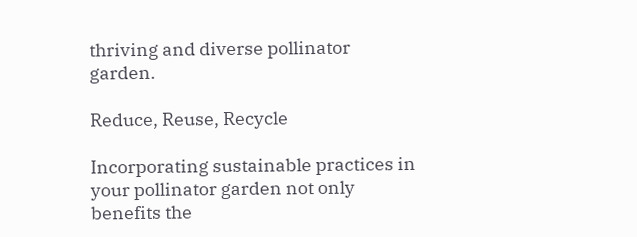thriving and diverse pollinator garden.

Reduce, Reuse, Recycle

Incorporating sustainable practices in your pollinator garden not only benefits the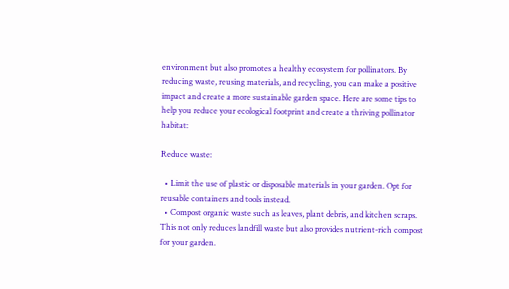environment but also promotes a healthy ecosystem for pollinators. By reducing waste, reusing materials, and recycling, you can make a positive impact and create a more sustainable garden space. Here are some tips to help you reduce your ecological footprint and create a thriving pollinator habitat:

Reduce waste:

  • Limit the use of plastic or disposable materials in your garden. Opt for reusable containers and tools instead.
  • Compost organic waste such as leaves, plant debris, and kitchen scraps. This not only reduces landfill waste but also provides nutrient-rich compost for your garden.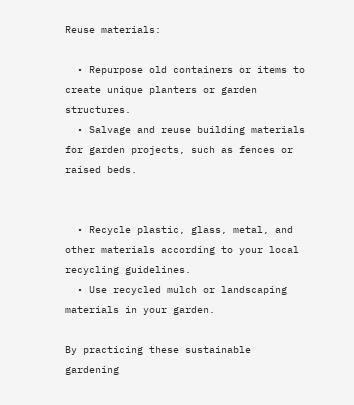Reuse materials:

  • Repurpose old containers or items to create unique planters or garden structures.
  • Salvage and reuse building materials for garden projects, such as fences or raised beds.


  • Recycle plastic, glass, metal, and other materials according to your local recycling guidelines.
  • Use recycled mulch or landscaping materials in your garden.

By practicing these sustainable gardening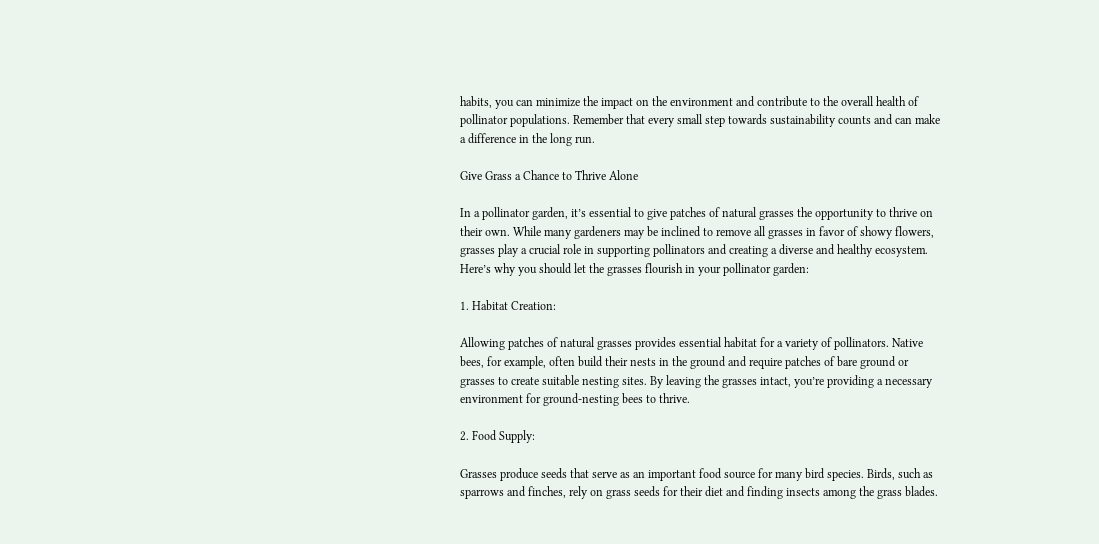habits, you can minimize the impact on the environment and contribute to the overall health of pollinator populations. Remember that every small step towards sustainability counts and can make a difference in the long run.

Give Grass a Chance to Thrive Alone

In a pollinator garden, it’s essential to give patches of natural grasses the opportunity to thrive on their own. While many gardeners may be inclined to remove all grasses in favor of showy flowers, grasses play a crucial role in supporting pollinators and creating a diverse and healthy ecosystem. Here’s why you should let the grasses flourish in your pollinator garden:

1. Habitat Creation:

Allowing patches of natural grasses provides essential habitat for a variety of pollinators. Native bees, for example, often build their nests in the ground and require patches of bare ground or grasses to create suitable nesting sites. By leaving the grasses intact, you’re providing a necessary environment for ground-nesting bees to thrive.

2. Food Supply:

Grasses produce seeds that serve as an important food source for many bird species. Birds, such as sparrows and finches, rely on grass seeds for their diet and finding insects among the grass blades.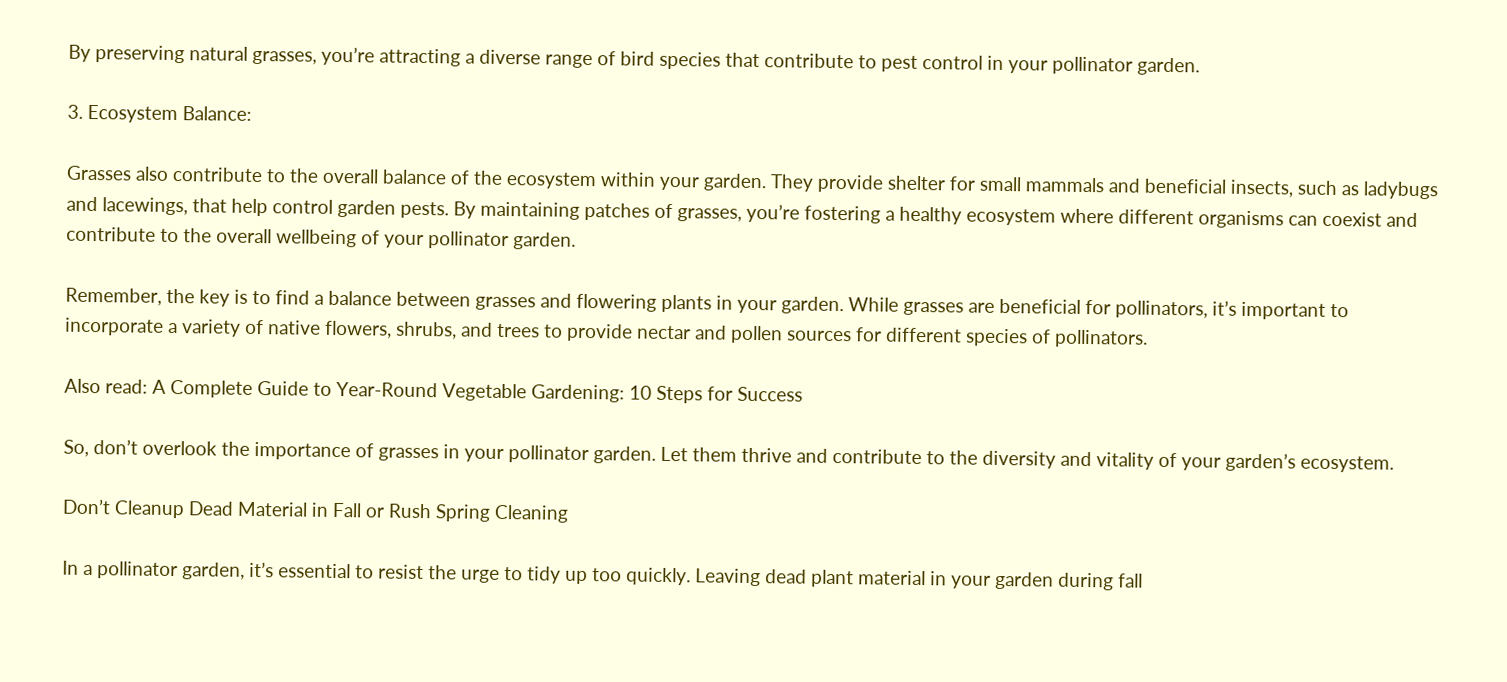By preserving natural grasses, you’re attracting a diverse range of bird species that contribute to pest control in your pollinator garden.

3. Ecosystem Balance:

Grasses also contribute to the overall balance of the ecosystem within your garden. They provide shelter for small mammals and beneficial insects, such as ladybugs and lacewings, that help control garden pests. By maintaining patches of grasses, you’re fostering a healthy ecosystem where different organisms can coexist and contribute to the overall wellbeing of your pollinator garden.

Remember, the key is to find a balance between grasses and flowering plants in your garden. While grasses are beneficial for pollinators, it’s important to incorporate a variety of native flowers, shrubs, and trees to provide nectar and pollen sources for different species of pollinators.

Also read: A Complete Guide to Year-Round Vegetable Gardening: 10 Steps for Success

So, don’t overlook the importance of grasses in your pollinator garden. Let them thrive and contribute to the diversity and vitality of your garden’s ecosystem.

Don’t Cleanup Dead Material in Fall or Rush Spring Cleaning

In a pollinator garden, it’s essential to resist the urge to tidy up too quickly. Leaving dead plant material in your garden during fall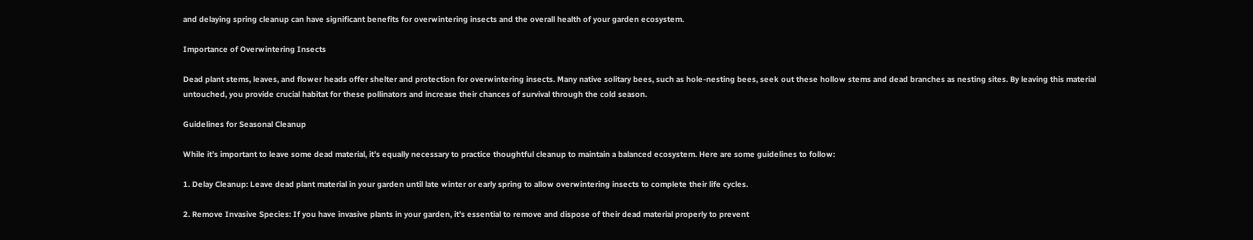and delaying spring cleanup can have significant benefits for overwintering insects and the overall health of your garden ecosystem.

Importance of Overwintering Insects

Dead plant stems, leaves, and flower heads offer shelter and protection for overwintering insects. Many native solitary bees, such as hole-nesting bees, seek out these hollow stems and dead branches as nesting sites. By leaving this material untouched, you provide crucial habitat for these pollinators and increase their chances of survival through the cold season.

Guidelines for Seasonal Cleanup

While it’s important to leave some dead material, it’s equally necessary to practice thoughtful cleanup to maintain a balanced ecosystem. Here are some guidelines to follow:

1. Delay Cleanup: Leave dead plant material in your garden until late winter or early spring to allow overwintering insects to complete their life cycles.

2. Remove Invasive Species: If you have invasive plants in your garden, it’s essential to remove and dispose of their dead material properly to prevent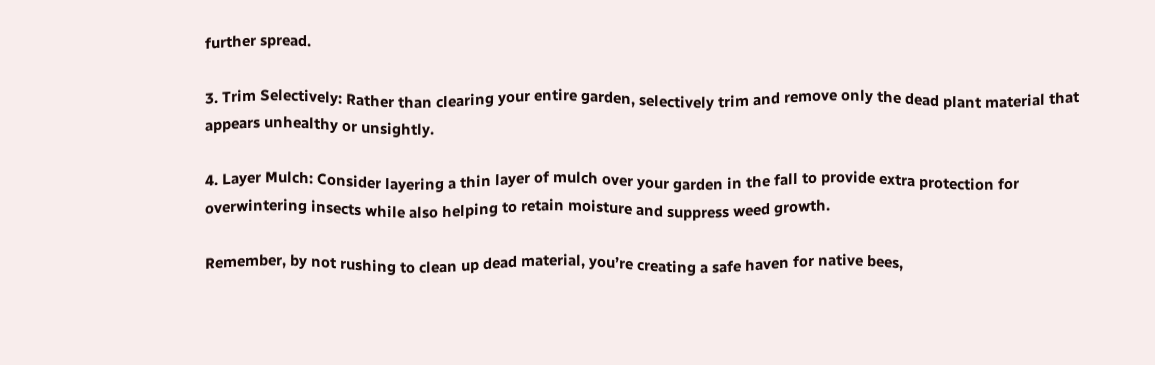further spread.

3. Trim Selectively: Rather than clearing your entire garden, selectively trim and remove only the dead plant material that appears unhealthy or unsightly.

4. Layer Mulch: Consider layering a thin layer of mulch over your garden in the fall to provide extra protection for overwintering insects while also helping to retain moisture and suppress weed growth.

Remember, by not rushing to clean up dead material, you’re creating a safe haven for native bees,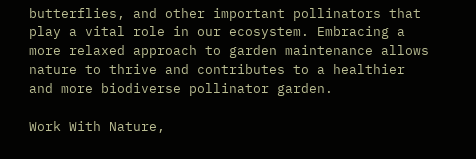butterflies, and other important pollinators that play a vital role in our ecosystem. Embracing a more relaxed approach to garden maintenance allows nature to thrive and contributes to a healthier and more biodiverse pollinator garden.

Work With Nature,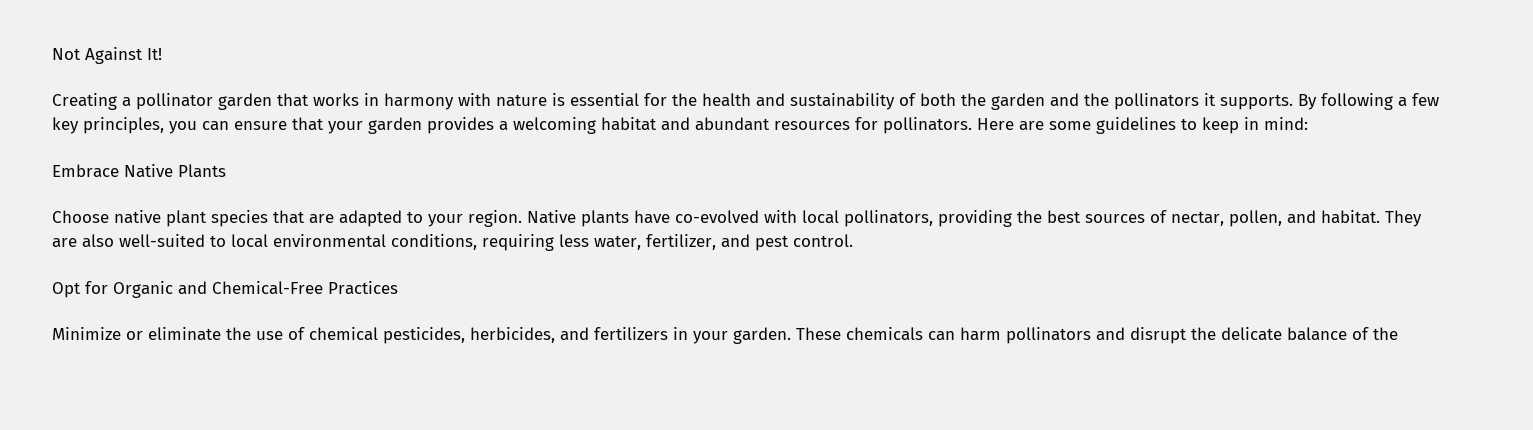Not Against It!

Creating a pollinator garden that works in harmony with nature is essential for the health and sustainability of both the garden and the pollinators it supports. By following a few key principles, you can ensure that your garden provides a welcoming habitat and abundant resources for pollinators. Here are some guidelines to keep in mind:

Embrace Native Plants

Choose native plant species that are adapted to your region. Native plants have co-evolved with local pollinators, providing the best sources of nectar, pollen, and habitat. They are also well-suited to local environmental conditions, requiring less water, fertilizer, and pest control.

Opt for Organic and Chemical-Free Practices

Minimize or eliminate the use of chemical pesticides, herbicides, and fertilizers in your garden. These chemicals can harm pollinators and disrupt the delicate balance of the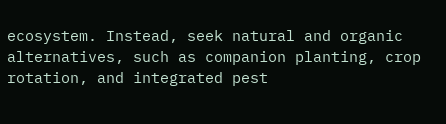ecosystem. Instead, seek natural and organic alternatives, such as companion planting, crop rotation, and integrated pest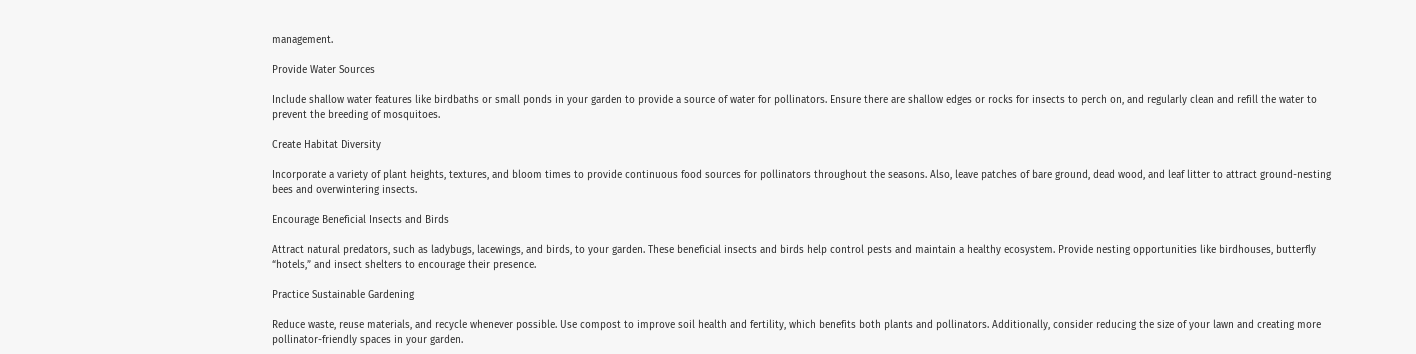management.

Provide Water Sources

Include shallow water features like birdbaths or small ponds in your garden to provide a source of water for pollinators. Ensure there are shallow edges or rocks for insects to perch on, and regularly clean and refill the water to prevent the breeding of mosquitoes.

Create Habitat Diversity

Incorporate a variety of plant heights, textures, and bloom times to provide continuous food sources for pollinators throughout the seasons. Also, leave patches of bare ground, dead wood, and leaf litter to attract ground-nesting bees and overwintering insects.

Encourage Beneficial Insects and Birds

Attract natural predators, such as ladybugs, lacewings, and birds, to your garden. These beneficial insects and birds help control pests and maintain a healthy ecosystem. Provide nesting opportunities like birdhouses, butterfly “hotels,” and insect shelters to encourage their presence.

Practice Sustainable Gardening

Reduce waste, reuse materials, and recycle whenever possible. Use compost to improve soil health and fertility, which benefits both plants and pollinators. Additionally, consider reducing the size of your lawn and creating more pollinator-friendly spaces in your garden.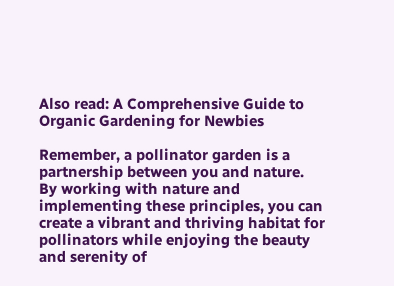Also read: A Comprehensive Guide to Organic Gardening for Newbies

Remember, a pollinator garden is a partnership between you and nature. By working with nature and implementing these principles, you can create a vibrant and thriving habitat for pollinators while enjoying the beauty and serenity of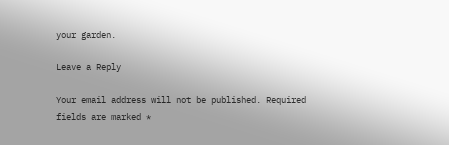your garden.

Leave a Reply

Your email address will not be published. Required fields are marked *